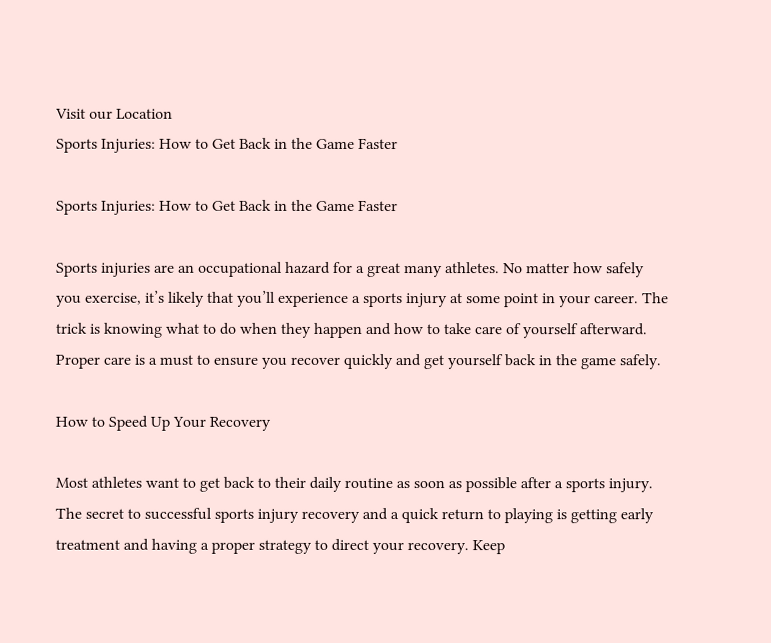Visit our Location
Sports Injuries: How to Get Back in the Game Faster

Sports Injuries: How to Get Back in the Game Faster

Sports injuries are an occupational hazard for a great many athletes. No matter how safely you exercise, it’s likely that you’ll experience a sports injury at some point in your career. The trick is knowing what to do when they happen and how to take care of yourself afterward. Proper care is a must to ensure you recover quickly and get yourself back in the game safely.

How to Speed Up Your Recovery

Most athletes want to get back to their daily routine as soon as possible after a sports injury. The secret to successful sports injury recovery and a quick return to playing is getting early treatment and having a proper strategy to direct your recovery. Keep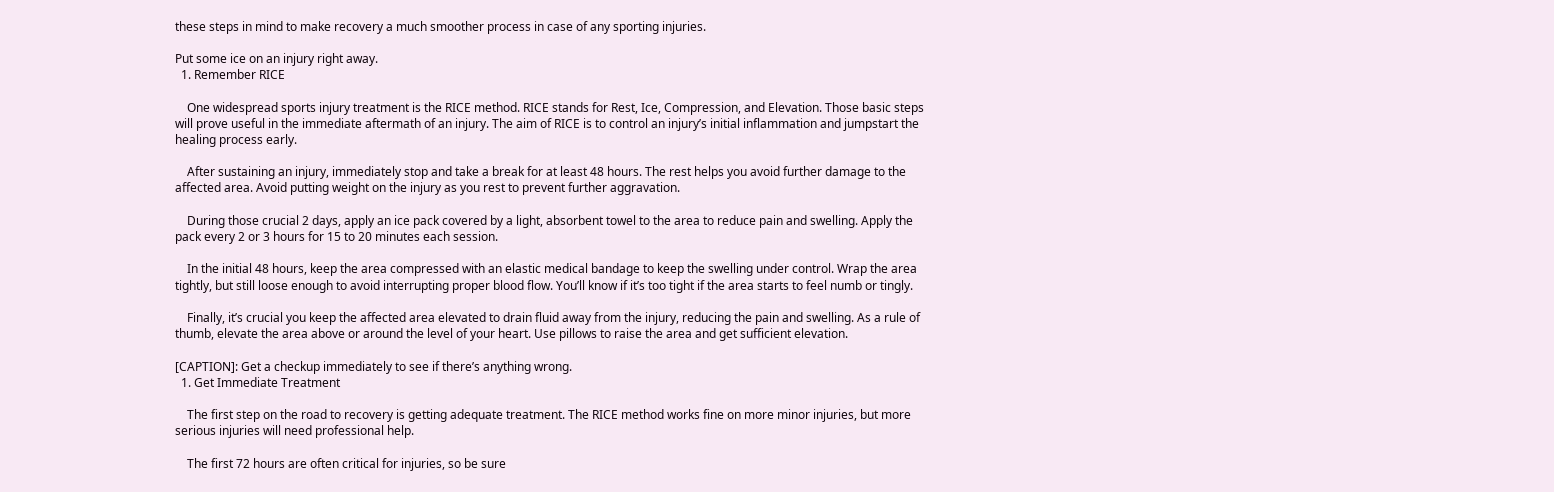these steps in mind to make recovery a much smoother process in case of any sporting injuries.

Put some ice on an injury right away.
  1. Remember RICE

    One widespread sports injury treatment is the RICE method. RICE stands for Rest, Ice, Compression, and Elevation. Those basic steps will prove useful in the immediate aftermath of an injury. The aim of RICE is to control an injury’s initial inflammation and jumpstart the healing process early.

    After sustaining an injury, immediately stop and take a break for at least 48 hours. The rest helps you avoid further damage to the affected area. Avoid putting weight on the injury as you rest to prevent further aggravation.

    During those crucial 2 days, apply an ice pack covered by a light, absorbent towel to the area to reduce pain and swelling. Apply the pack every 2 or 3 hours for 15 to 20 minutes each session.

    In the initial 48 hours, keep the area compressed with an elastic medical bandage to keep the swelling under control. Wrap the area tightly, but still loose enough to avoid interrupting proper blood flow. You’ll know if it’s too tight if the area starts to feel numb or tingly.

    Finally, it’s crucial you keep the affected area elevated to drain fluid away from the injury, reducing the pain and swelling. As a rule of thumb, elevate the area above or around the level of your heart. Use pillows to raise the area and get sufficient elevation.

[CAPTION]: Get a checkup immediately to see if there’s anything wrong.
  1. Get Immediate Treatment

    The first step on the road to recovery is getting adequate treatment. The RICE method works fine on more minor injuries, but more serious injuries will need professional help.

    The first 72 hours are often critical for injuries, so be sure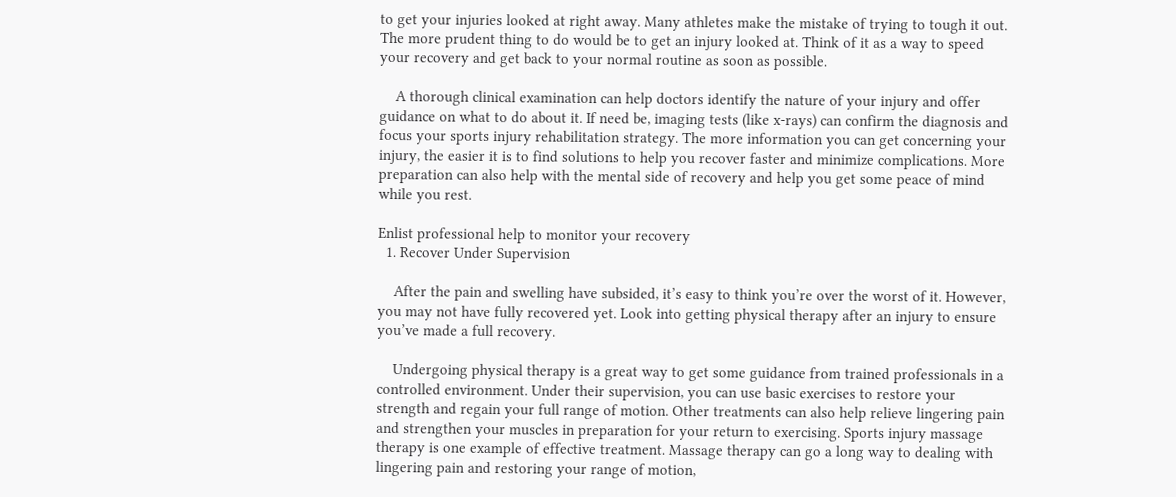to get your injuries looked at right away. Many athletes make the mistake of trying to tough it out. The more prudent thing to do would be to get an injury looked at. Think of it as a way to speed your recovery and get back to your normal routine as soon as possible.

    A thorough clinical examination can help doctors identify the nature of your injury and offer guidance on what to do about it. If need be, imaging tests (like x-rays) can confirm the diagnosis and focus your sports injury rehabilitation strategy. The more information you can get concerning your injury, the easier it is to find solutions to help you recover faster and minimize complications. More preparation can also help with the mental side of recovery and help you get some peace of mind while you rest.

Enlist professional help to monitor your recovery
  1. Recover Under Supervision

    After the pain and swelling have subsided, it’s easy to think you’re over the worst of it. However, you may not have fully recovered yet. Look into getting physical therapy after an injury to ensure you’ve made a full recovery.

    Undergoing physical therapy is a great way to get some guidance from trained professionals in a controlled environment. Under their supervision, you can use basic exercises to restore your strength and regain your full range of motion. Other treatments can also help relieve lingering pain and strengthen your muscles in preparation for your return to exercising. Sports injury massage therapy is one example of effective treatment. Massage therapy can go a long way to dealing with lingering pain and restoring your range of motion,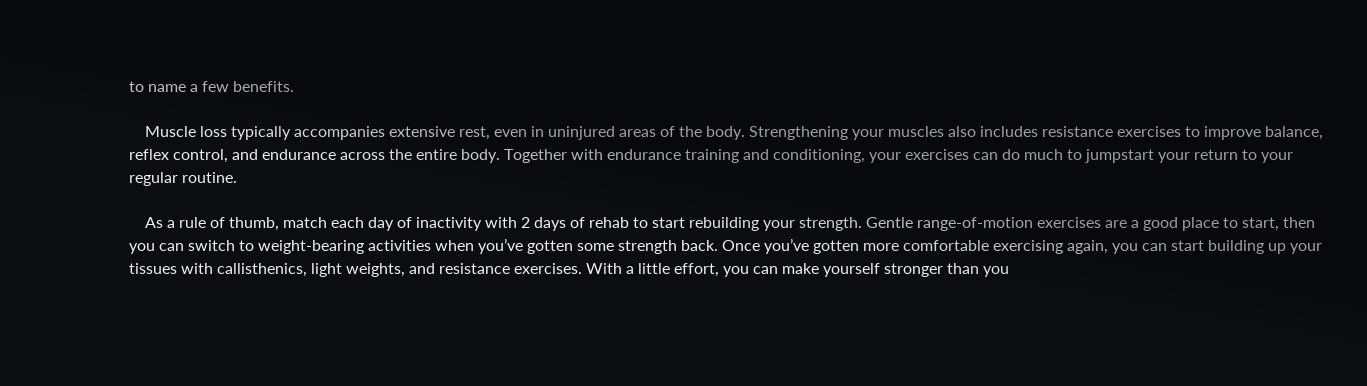to name a few benefits.

    Muscle loss typically accompanies extensive rest, even in uninjured areas of the body. Strengthening your muscles also includes resistance exercises to improve balance, reflex control, and endurance across the entire body. Together with endurance training and conditioning, your exercises can do much to jumpstart your return to your regular routine.

    As a rule of thumb, match each day of inactivity with 2 days of rehab to start rebuilding your strength. Gentle range-of-motion exercises are a good place to start, then you can switch to weight-bearing activities when you’ve gotten some strength back. Once you’ve gotten more comfortable exercising again, you can start building up your tissues with callisthenics, light weights, and resistance exercises. With a little effort, you can make yourself stronger than you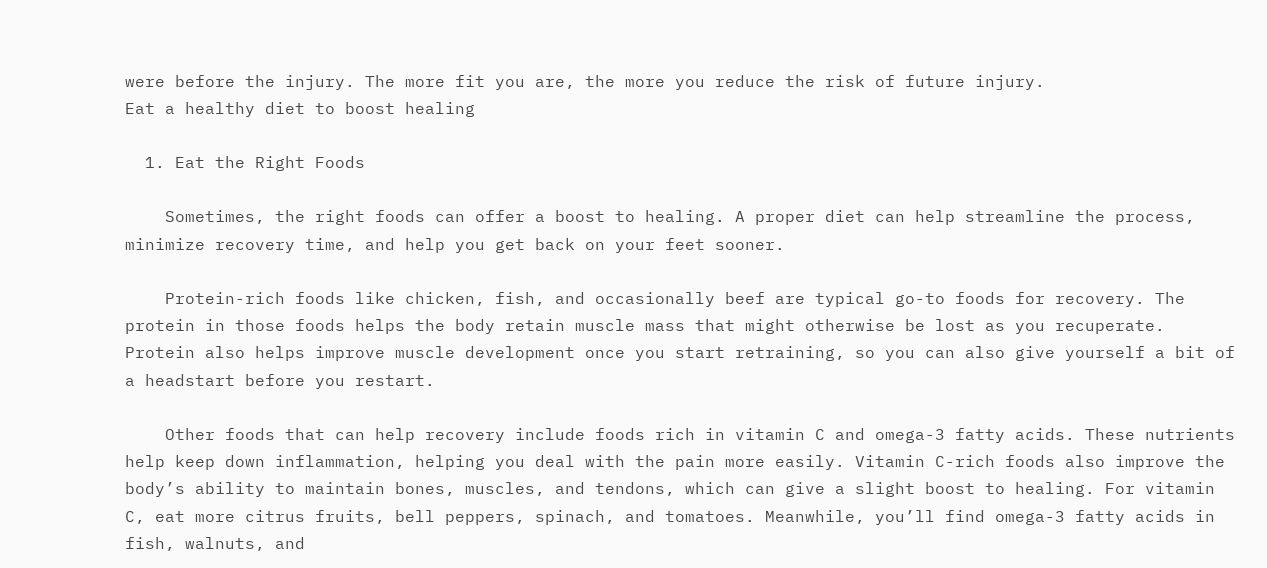were before the injury. The more fit you are, the more you reduce the risk of future injury.
Eat a healthy diet to boost healing

  1. Eat the Right Foods

    Sometimes, the right foods can offer a boost to healing. A proper diet can help streamline the process, minimize recovery time, and help you get back on your feet sooner.

    Protein-rich foods like chicken, fish, and occasionally beef are typical go-to foods for recovery. The protein in those foods helps the body retain muscle mass that might otherwise be lost as you recuperate. Protein also helps improve muscle development once you start retraining, so you can also give yourself a bit of a headstart before you restart.

    Other foods that can help recovery include foods rich in vitamin C and omega-3 fatty acids. These nutrients help keep down inflammation, helping you deal with the pain more easily. Vitamin C-rich foods also improve the body’s ability to maintain bones, muscles, and tendons, which can give a slight boost to healing. For vitamin C, eat more citrus fruits, bell peppers, spinach, and tomatoes. Meanwhile, you’ll find omega-3 fatty acids in fish, walnuts, and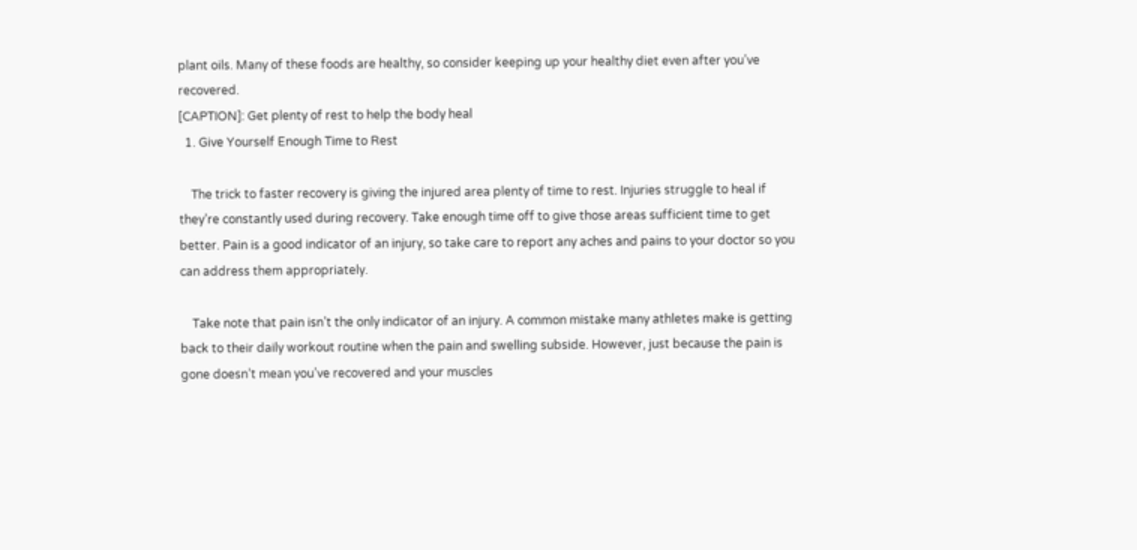plant oils. Many of these foods are healthy, so consider keeping up your healthy diet even after you’ve recovered.
[CAPTION]: Get plenty of rest to help the body heal
  1. Give Yourself Enough Time to Rest

    The trick to faster recovery is giving the injured area plenty of time to rest. Injuries struggle to heal if they’re constantly used during recovery. Take enough time off to give those areas sufficient time to get better. Pain is a good indicator of an injury, so take care to report any aches and pains to your doctor so you can address them appropriately.

    Take note that pain isn’t the only indicator of an injury. A common mistake many athletes make is getting back to their daily workout routine when the pain and swelling subside. However, just because the pain is gone doesn’t mean you’ve recovered and your muscles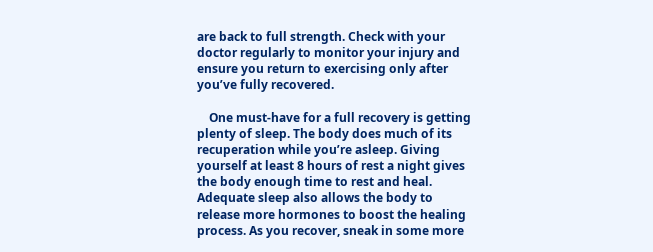are back to full strength. Check with your doctor regularly to monitor your injury and ensure you return to exercising only after you’ve fully recovered.

    One must-have for a full recovery is getting plenty of sleep. The body does much of its recuperation while you’re asleep. Giving yourself at least 8 hours of rest a night gives the body enough time to rest and heal. Adequate sleep also allows the body to release more hormones to boost the healing process. As you recover, sneak in some more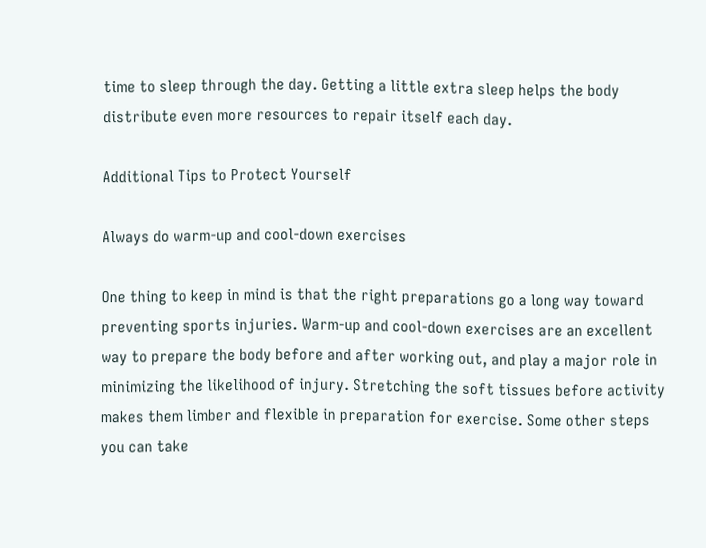time to sleep through the day. Getting a little extra sleep helps the body distribute even more resources to repair itself each day.

Additional Tips to Protect Yourself

Always do warm-up and cool-down exercises

One thing to keep in mind is that the right preparations go a long way toward preventing sports injuries. Warm-up and cool-down exercises are an excellent way to prepare the body before and after working out, and play a major role in minimizing the likelihood of injury. Stretching the soft tissues before activity makes them limber and flexible in preparation for exercise. Some other steps you can take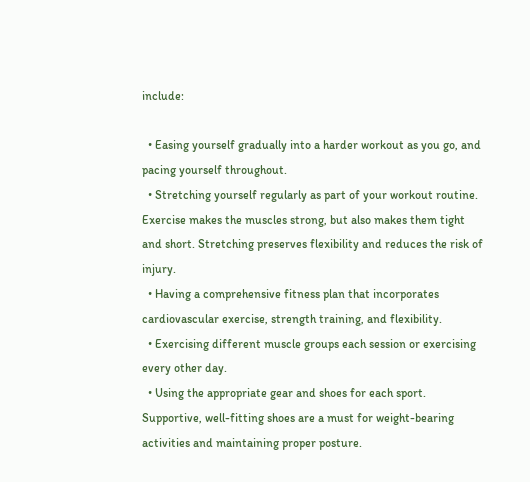include:

  • Easing yourself gradually into a harder workout as you go, and pacing yourself throughout.
  • Stretching yourself regularly as part of your workout routine. Exercise makes the muscles strong, but also makes them tight and short. Stretching preserves flexibility and reduces the risk of injury.
  • Having a comprehensive fitness plan that incorporates cardiovascular exercise, strength training, and flexibility.
  • Exercising different muscle groups each session or exercising every other day.
  • Using the appropriate gear and shoes for each sport. Supportive, well-fitting shoes are a must for weight-bearing activities and maintaining proper posture.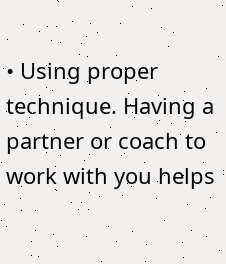• Using proper technique. Having a partner or coach to work with you helps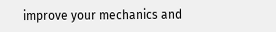improve your mechanics and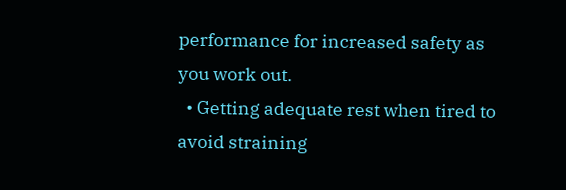performance for increased safety as you work out.
  • Getting adequate rest when tired to avoid straining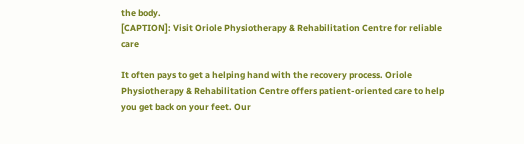the body.
[CAPTION]: Visit Oriole Physiotherapy & Rehabilitation Centre for reliable care

It often pays to get a helping hand with the recovery process. Oriole Physiotherapy & Rehabilitation Centre offers patient-oriented care to help you get back on your feet. Our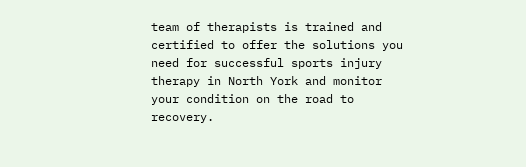team of therapists is trained and certified to offer the solutions you need for successful sports injury therapy in North York and monitor your condition on the road to recovery.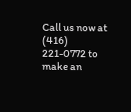Call us now at (416) 221-0772 to make an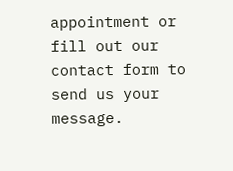appointment or fill out our contact form to send us your message.